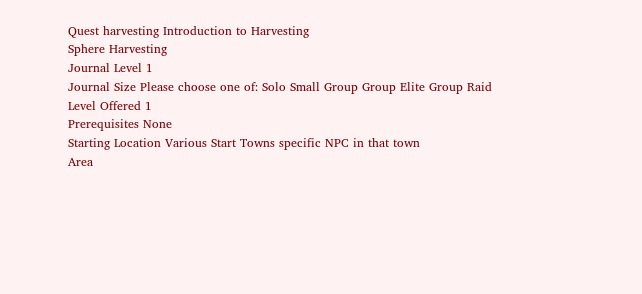Quest harvesting Introduction to Harvesting
Sphere Harvesting
Journal Level 1
Journal Size Please choose one of: Solo Small Group Group Elite Group Raid
Level Offered 1
Prerequisites None
Starting Location Various Start Towns specific NPC in that town
Area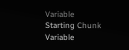Variable
Starting Chunk Variable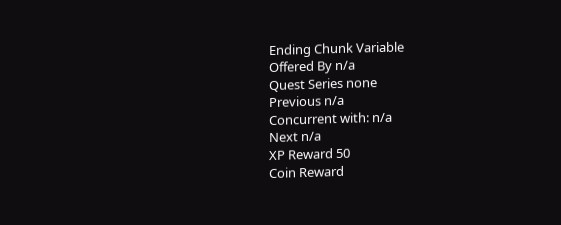Ending Chunk Variable
Offered By n/a
Quest Series none
Previous n/a
Concurrent with: n/a
Next n/a
XP Reward 50
Coin Reward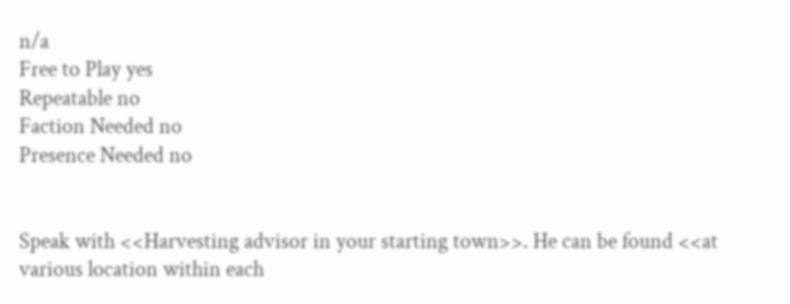n/a
Free to Play yes
Repeatable no
Faction Needed no
Presence Needed no


Speak with <<Harvesting advisor in your starting town>>. He can be found <<at various location within each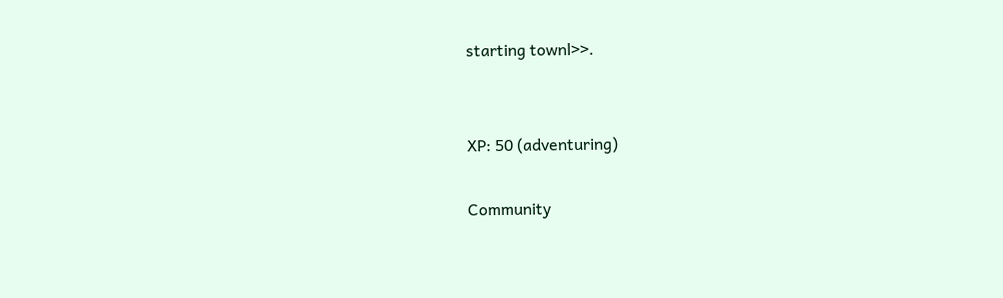starting townl>>.


XP: 50 (adventuring)

Community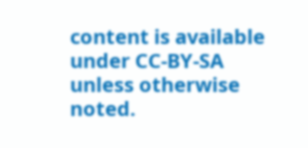content is available under CC-BY-SA unless otherwise noted.